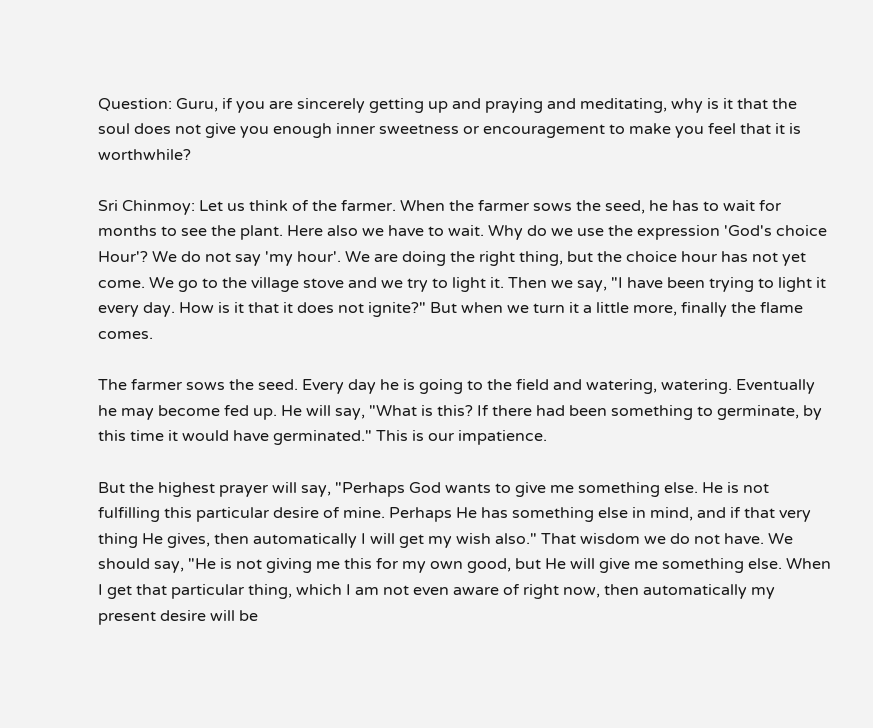Question: Guru, if you are sincerely getting up and praying and meditating, why is it that the soul does not give you enough inner sweetness or encouragement to make you feel that it is worthwhile?

Sri Chinmoy: Let us think of the farmer. When the farmer sows the seed, he has to wait for months to see the plant. Here also we have to wait. Why do we use the expression 'God's choice Hour'? We do not say 'my hour'. We are doing the right thing, but the choice hour has not yet come. We go to the village stove and we try to light it. Then we say, "I have been trying to light it every day. How is it that it does not ignite?" But when we turn it a little more, finally the flame comes.

The farmer sows the seed. Every day he is going to the field and watering, watering. Eventually he may become fed up. He will say, "What is this? If there had been something to germinate, by this time it would have germinated." This is our impatience.

But the highest prayer will say, "Perhaps God wants to give me something else. He is not fulfilling this particular desire of mine. Perhaps He has something else in mind, and if that very thing He gives, then automatically I will get my wish also." That wisdom we do not have. We should say, "He is not giving me this for my own good, but He will give me something else. When I get that particular thing, which I am not even aware of right now, then automatically my present desire will be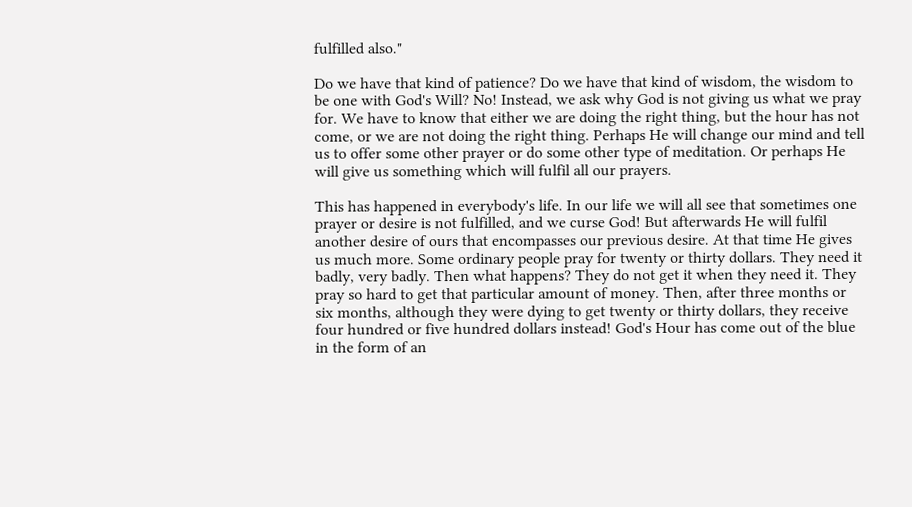fulfilled also."

Do we have that kind of patience? Do we have that kind of wisdom, the wisdom to be one with God's Will? No! Instead, we ask why God is not giving us what we pray for. We have to know that either we are doing the right thing, but the hour has not come, or we are not doing the right thing. Perhaps He will change our mind and tell us to offer some other prayer or do some other type of meditation. Or perhaps He will give us something which will fulfil all our prayers.

This has happened in everybody's life. In our life we will all see that sometimes one prayer or desire is not fulfilled, and we curse God! But afterwards He will fulfil another desire of ours that encompasses our previous desire. At that time He gives us much more. Some ordinary people pray for twenty or thirty dollars. They need it badly, very badly. Then what happens? They do not get it when they need it. They pray so hard to get that particular amount of money. Then, after three months or six months, although they were dying to get twenty or thirty dollars, they receive four hundred or five hundred dollars instead! God's Hour has come out of the blue in the form of an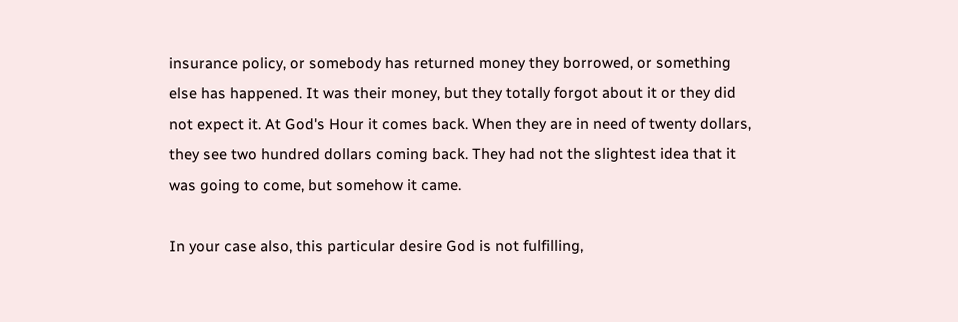insurance policy, or somebody has returned money they borrowed, or something else has happened. It was their money, but they totally forgot about it or they did not expect it. At God's Hour it comes back. When they are in need of twenty dollars, they see two hundred dollars coming back. They had not the slightest idea that it was going to come, but somehow it came.

In your case also, this particular desire God is not fulfilling,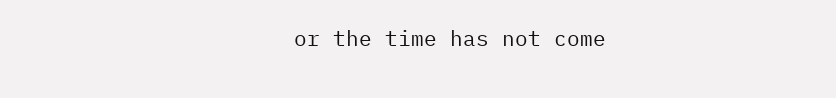or the time has not come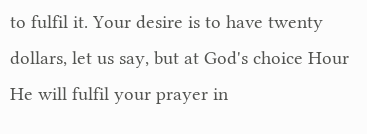to fulfil it. Your desire is to have twenty dollars, let us say, but at God's choice Hour He will fulfil your prayer in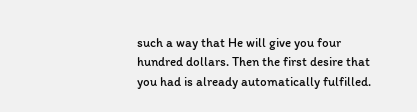such a way that He will give you four hundred dollars. Then the first desire that you had is already automatically fulfilled.